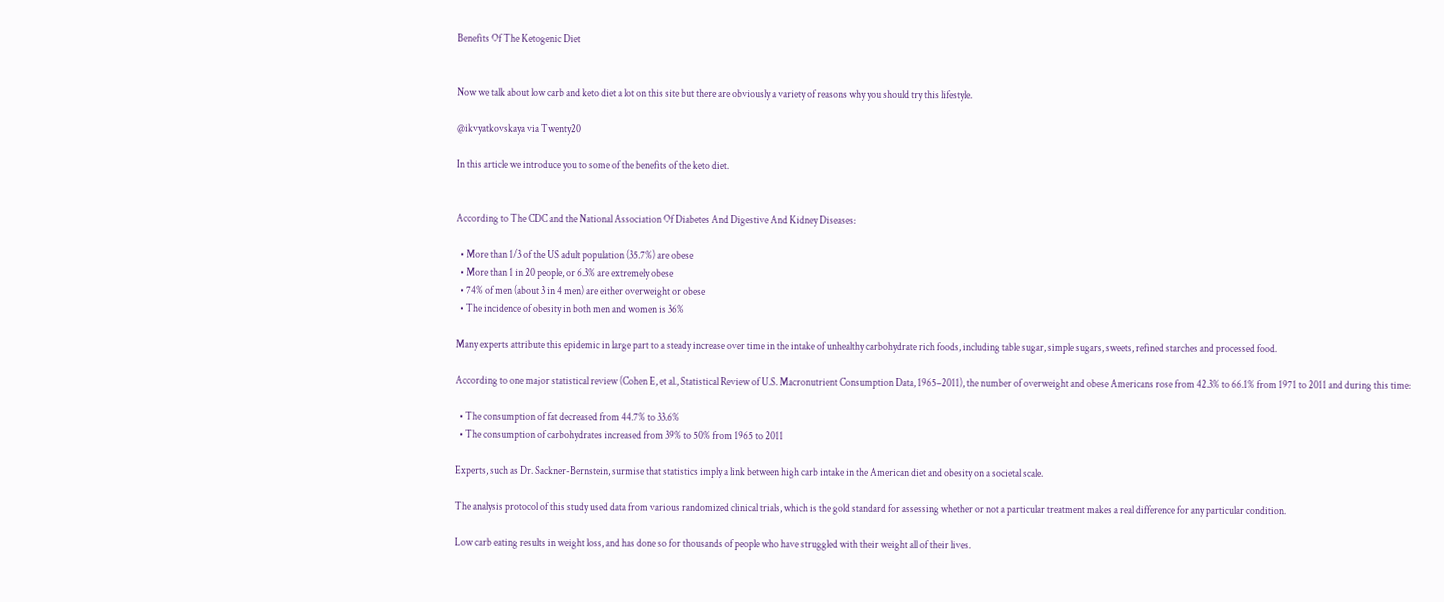Benefits Of The Ketogenic Diet


Now we talk about low carb and keto diet a lot on this site but there are obviously a variety of reasons why you should try this lifestyle.

@ikvyatkovskaya via Twenty20

In this article we introduce you to some of the benefits of the keto diet.


According to The CDC and the National Association Of Diabetes And Digestive And Kidney Diseases:

  • More than 1/3 of the US adult population (35.7%) are obese
  • More than 1 in 20 people, or 6.3% are extremely obese
  • 74% of men (about 3 in 4 men) are either overweight or obese
  • The incidence of obesity in both men and women is 36%

Many experts attribute this epidemic in large part to a steady increase over time in the intake of unhealthy carbohydrate rich foods, including table sugar, simple sugars, sweets, refined starches and processed food.

According to one major statistical review (Cohen E, et al., Statistical Review of U.S. Macronutrient Consumption Data, 1965–2011), the number of overweight and obese Americans rose from 42.3% to 66.1% from 1971 to 2011 and during this time:

  • The consumption of fat decreased from 44.7% to 33.6%
  • The consumption of carbohydrates increased from 39% to 50% from 1965 to 2011

Experts, such as Dr. Sackner-Bernstein, surmise that statistics imply a link between high carb intake in the American diet and obesity on a societal scale.

The analysis protocol of this study used data from various randomized clinical trials, which is the gold standard for assessing whether or not a particular treatment makes a real difference for any particular condition.

Low carb eating results in weight loss, and has done so for thousands of people who have struggled with their weight all of their lives.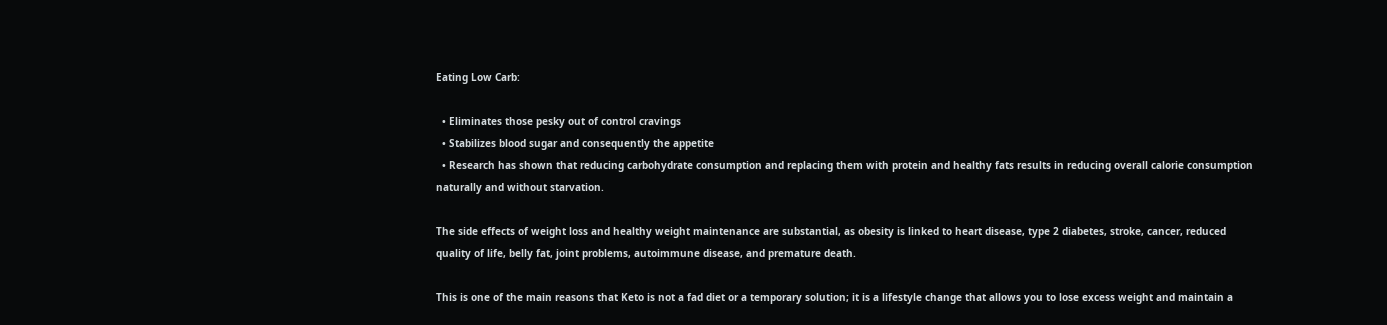Eating Low Carb:

  • Eliminates those pesky out of control cravings
  • Stabilizes blood sugar and consequently the appetite
  • Research has shown that reducing carbohydrate consumption and replacing them with protein and healthy fats results in reducing overall calorie consumption naturally and without starvation.

The side effects of weight loss and healthy weight maintenance are substantial, as obesity is linked to heart disease, type 2 diabetes, stroke, cancer, reduced quality of life, belly fat, joint problems, autoimmune disease, and premature death.

This is one of the main reasons that Keto is not a fad diet or a temporary solution; it is a lifestyle change that allows you to lose excess weight and maintain a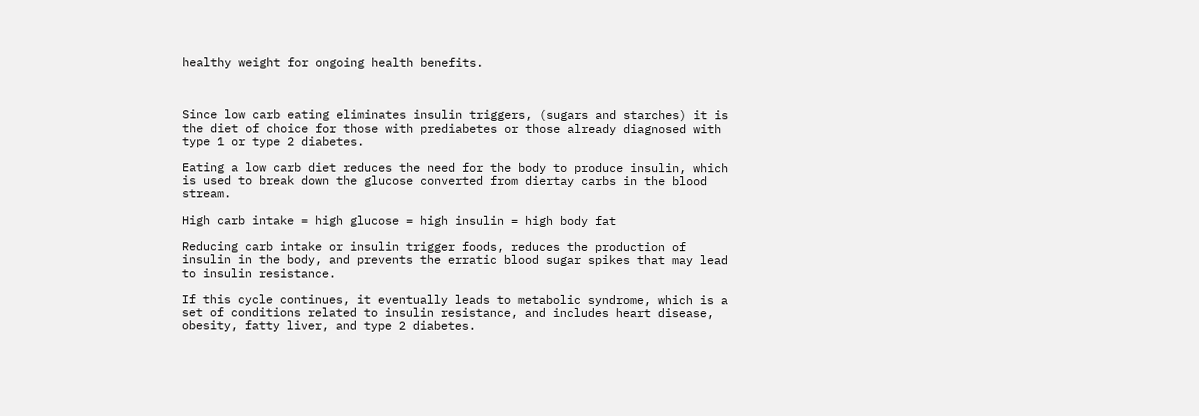healthy weight for ongoing health benefits.



Since low carb eating eliminates insulin triggers, (sugars and starches) it is the diet of choice for those with prediabetes or those already diagnosed with type 1 or type 2 diabetes.

Eating a low carb diet reduces the need for the body to produce insulin, which is used to break down the glucose converted from diertay carbs in the blood stream.

High carb intake = high glucose = high insulin = high body fat

Reducing carb intake or insulin trigger foods, reduces the production of insulin in the body, and prevents the erratic blood sugar spikes that may lead to insulin resistance.

If this cycle continues, it eventually leads to metabolic syndrome, which is a set of conditions related to insulin resistance, and includes heart disease, obesity, fatty liver, and type 2 diabetes.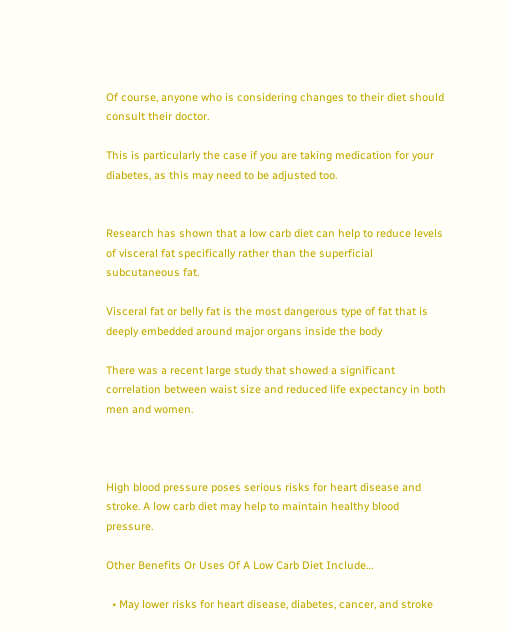Of course, anyone who is considering changes to their diet should consult their doctor.

This is particularly the case if you are taking medication for your diabetes, as this may need to be adjusted too.


Research has shown that a low carb diet can help to reduce levels of visceral fat specifically rather than the superficial subcutaneous fat.

Visceral fat or belly fat is the most dangerous type of fat that is deeply embedded around major organs inside the body

There was a recent large study that showed a significant correlation between waist size and reduced life expectancy in both men and women.



High blood pressure poses serious risks for heart disease and stroke. A low carb diet may help to maintain healthy blood pressure.

Other Benefits Or Uses Of A Low Carb Diet Include…

  • May lower risks for heart disease, diabetes, cancer, and stroke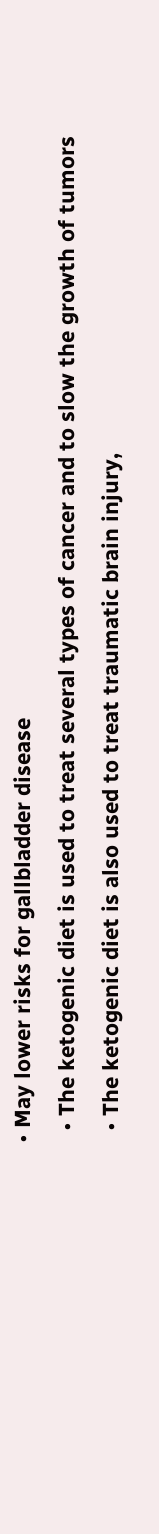• May lower risks for gallbladder disease
  • The ketogenic diet is used to treat several types of cancer and to slow the growth of tumors
  • The ketogenic diet is also used to treat traumatic brain injury,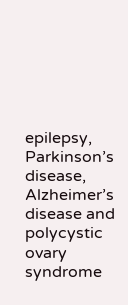epilepsy, Parkinson’s disease, Alzheimer’s disease and polycystic ovary syndrome